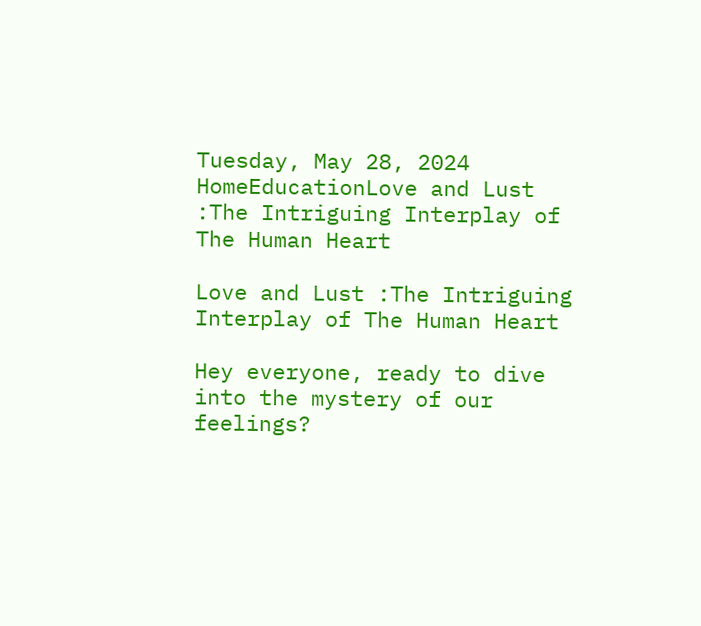Tuesday, May 28, 2024
HomeEducationLove and Lust :The Intriguing Interplay of The Human Heart

Love and Lust :The Intriguing Interplay of The Human Heart

Hey everyone, ready to dive into the mystery of our feelings?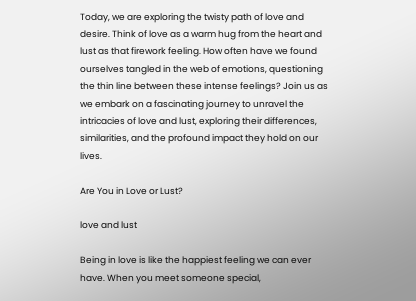Today, we are exploring the twisty path of love and desire. Think of love as a warm hug from the heart and lust as that firework feeling. How often have we found ourselves tangled in the web of emotions, questioning the thin line between these intense feelings? Join us as we embark on a fascinating journey to unravel the intricacies of love and lust, exploring their differences, similarities, and the profound impact they hold on our lives.

Are You in Love or Lust?

love and lust

Being in love is like the happiest feeling we can ever have. When you meet someone special,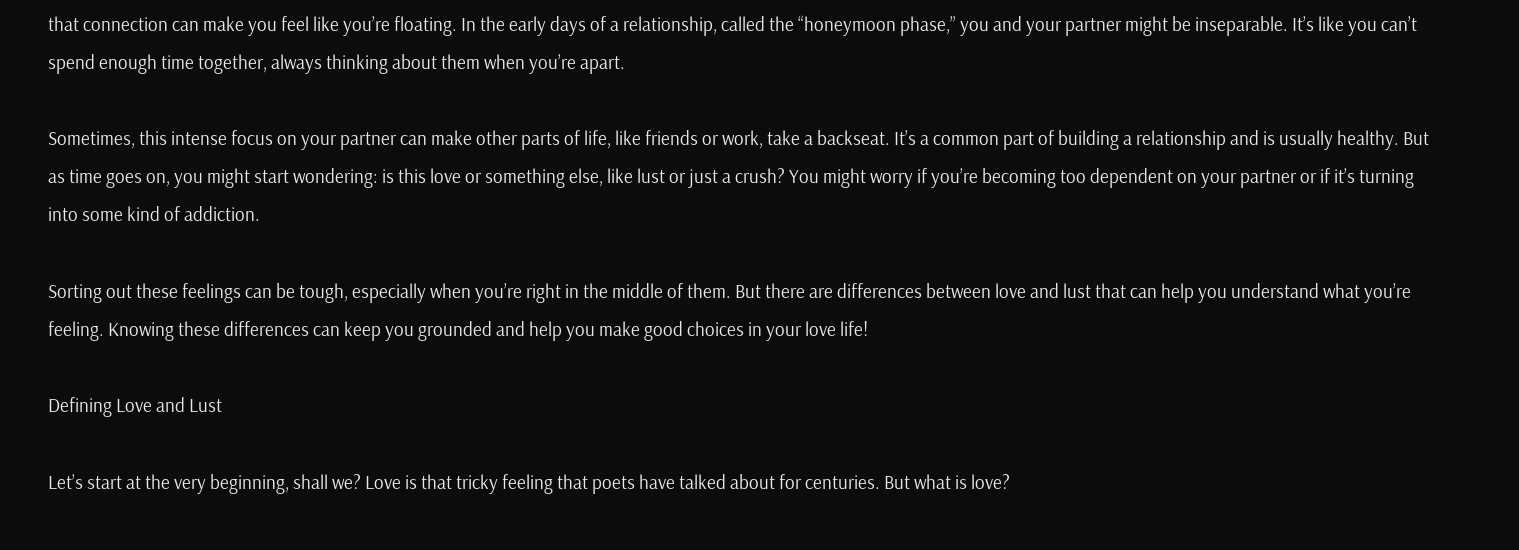that connection can make you feel like you’re floating. In the early days of a relationship, called the “honeymoon phase,” you and your partner might be inseparable. It’s like you can’t spend enough time together, always thinking about them when you’re apart.

Sometimes, this intense focus on your partner can make other parts of life, like friends or work, take a backseat. It’s a common part of building a relationship and is usually healthy. But as time goes on, you might start wondering: is this love or something else, like lust or just a crush? You might worry if you’re becoming too dependent on your partner or if it’s turning into some kind of addiction.

Sorting out these feelings can be tough, especially when you’re right in the middle of them. But there are differences between love and lust that can help you understand what you’re feeling. Knowing these differences can keep you grounded and help you make good choices in your love life!

Defining Love and Lust

Let’s start at the very beginning, shall we? Love is that tricky feeling that poets have talked about for centuries. But what is love?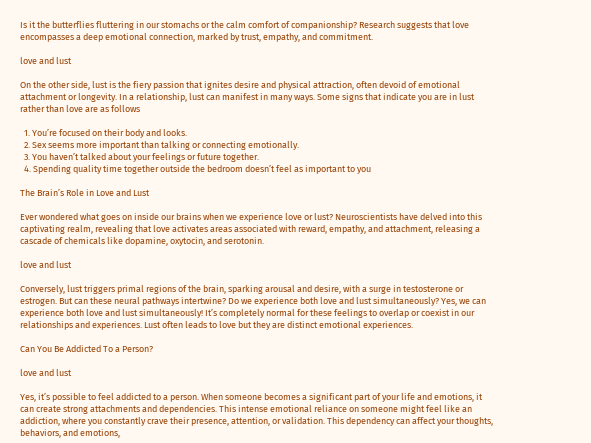Is it the butterflies fluttering in our stomachs or the calm comfort of companionship? Research suggests that love encompasses a deep emotional connection, marked by trust, empathy, and commitment.

love and lust

On the other side, lust is the fiery passion that ignites desire and physical attraction, often devoid of emotional attachment or longevity. In a relationship, lust can manifest in many ways. Some signs that indicate you are in lust rather than love are as follows

  1. You’re focused on their body and looks.
  2. Sex seems more important than talking or connecting emotionally.
  3. You haven’t talked about your feelings or future together.
  4. Spending quality time together outside the bedroom doesn’t feel as important to you

The Brain’s Role in Love and Lust

Ever wondered what goes on inside our brains when we experience love or lust? Neuroscientists have delved into this captivating realm, revealing that love activates areas associated with reward, empathy, and attachment, releasing a cascade of chemicals like dopamine, oxytocin, and serotonin.

love and lust

Conversely, lust triggers primal regions of the brain, sparking arousal and desire, with a surge in testosterone or estrogen. But can these neural pathways intertwine? Do we experience both love and lust simultaneously? Yes, we can experience both love and lust simultaneously! It’s completely normal for these feelings to overlap or coexist in our relationships and experiences. Lust often leads to love but they are distinct emotional experiences.

Can You Be Addicted To a Person?

love and lust

Yes, it’s possible to feel addicted to a person. When someone becomes a significant part of your life and emotions, it can create strong attachments and dependencies. This intense emotional reliance on someone might feel like an addiction, where you constantly crave their presence, attention, or validation. This dependency can affect your thoughts, behaviors, and emotions,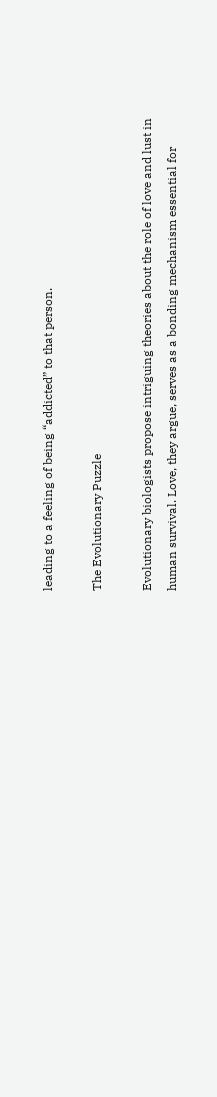leading to a feeling of being “addicted” to that person.

The Evolutionary Puzzle

Evolutionary biologists propose intriguing theories about the role of love and lust in human survival. Love, they argue, serves as a bonding mechanism essential for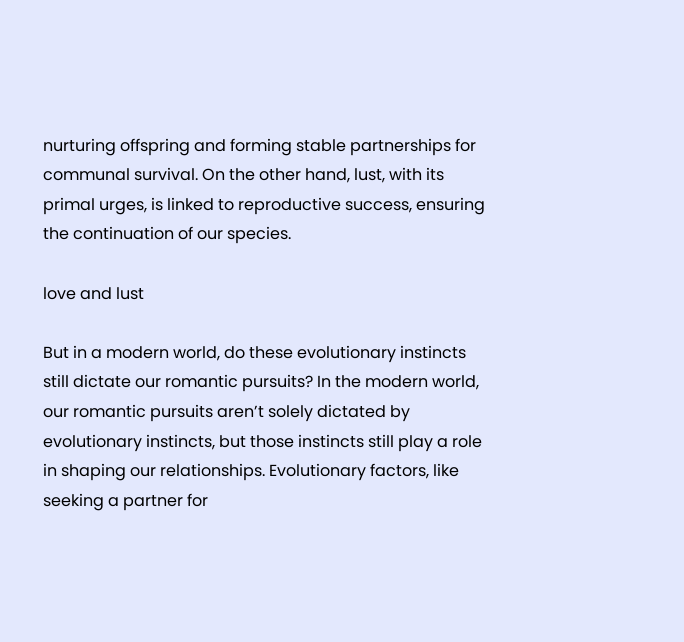nurturing offspring and forming stable partnerships for communal survival. On the other hand, lust, with its primal urges, is linked to reproductive success, ensuring the continuation of our species.

love and lust

But in a modern world, do these evolutionary instincts still dictate our romantic pursuits? In the modern world, our romantic pursuits aren’t solely dictated by evolutionary instincts, but those instincts still play a role in shaping our relationships. Evolutionary factors, like seeking a partner for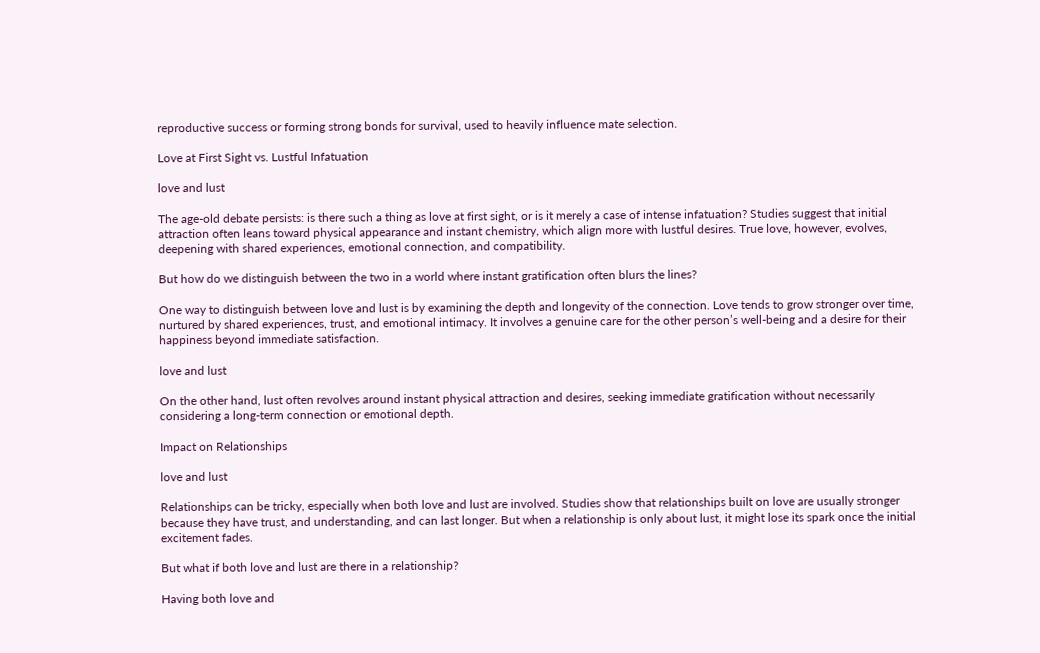reproductive success or forming strong bonds for survival, used to heavily influence mate selection.

Love at First Sight vs. Lustful Infatuation

love and lust

The age-old debate persists: is there such a thing as love at first sight, or is it merely a case of intense infatuation? Studies suggest that initial attraction often leans toward physical appearance and instant chemistry, which align more with lustful desires. True love, however, evolves, deepening with shared experiences, emotional connection, and compatibility.

But how do we distinguish between the two in a world where instant gratification often blurs the lines?

One way to distinguish between love and lust is by examining the depth and longevity of the connection. Love tends to grow stronger over time, nurtured by shared experiences, trust, and emotional intimacy. It involves a genuine care for the other person’s well-being and a desire for their happiness beyond immediate satisfaction.

love and lust

On the other hand, lust often revolves around instant physical attraction and desires, seeking immediate gratification without necessarily considering a long-term connection or emotional depth.

Impact on Relationships

love and lust

Relationships can be tricky, especially when both love and lust are involved. Studies show that relationships built on love are usually stronger because they have trust, and understanding, and can last longer. But when a relationship is only about lust, it might lose its spark once the initial excitement fades.

But what if both love and lust are there in a relationship?

Having both love and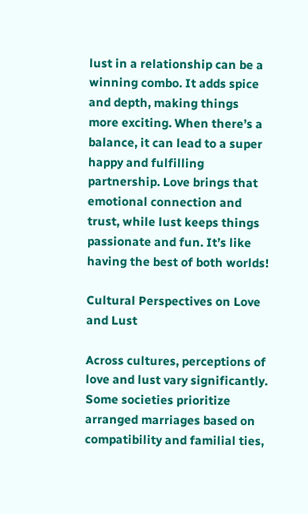lust in a relationship can be a winning combo. It adds spice and depth, making things more exciting. When there’s a balance, it can lead to a super happy and fulfilling partnership. Love brings that emotional connection and trust, while lust keeps things passionate and fun. It’s like having the best of both worlds!

Cultural Perspectives on Love and Lust

Across cultures, perceptions of love and lust vary significantly. Some societies prioritize arranged marriages based on compatibility and familial ties,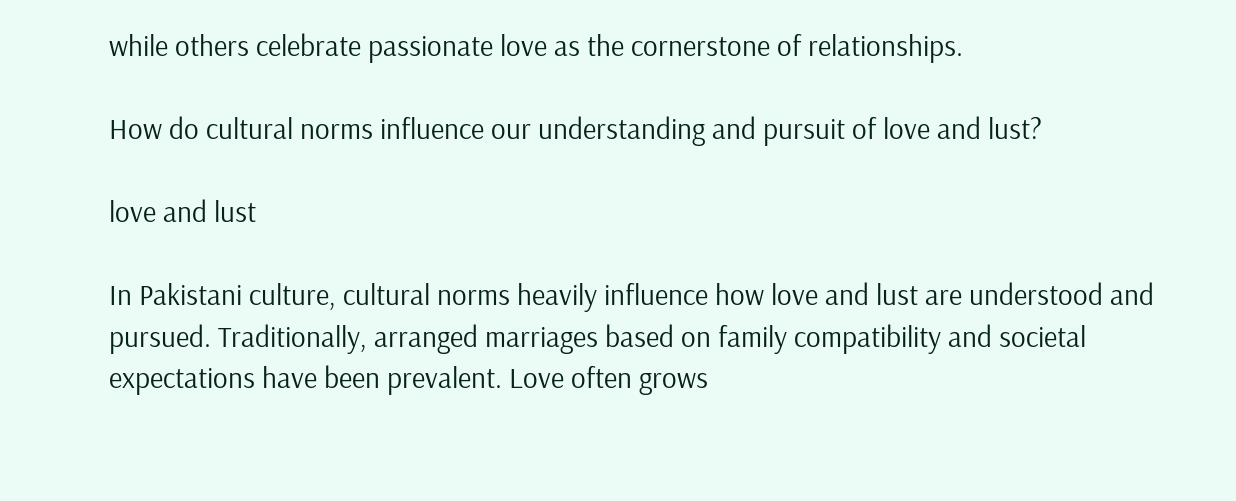while others celebrate passionate love as the cornerstone of relationships.

How do cultural norms influence our understanding and pursuit of love and lust?

love and lust

In Pakistani culture, cultural norms heavily influence how love and lust are understood and pursued. Traditionally, arranged marriages based on family compatibility and societal expectations have been prevalent. Love often grows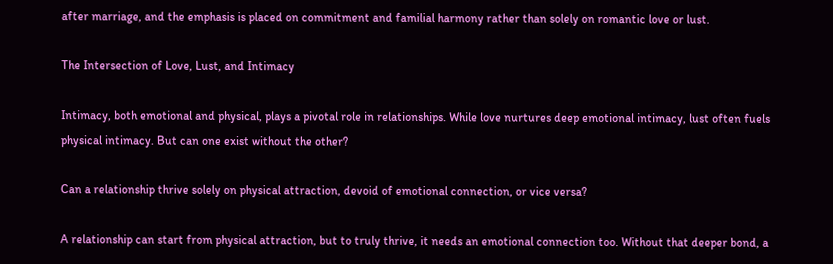after marriage, and the emphasis is placed on commitment and familial harmony rather than solely on romantic love or lust.

The Intersection of Love, Lust, and Intimacy

Intimacy, both emotional and physical, plays a pivotal role in relationships. While love nurtures deep emotional intimacy, lust often fuels physical intimacy. But can one exist without the other?

Can a relationship thrive solely on physical attraction, devoid of emotional connection, or vice versa?

A relationship can start from physical attraction, but to truly thrive, it needs an emotional connection too. Without that deeper bond, a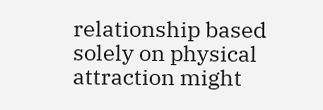relationship based solely on physical attraction might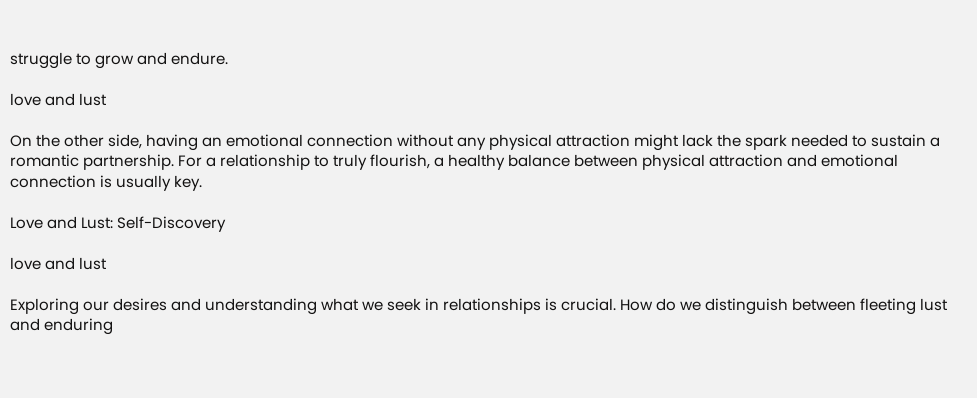struggle to grow and endure.

love and lust

On the other side, having an emotional connection without any physical attraction might lack the spark needed to sustain a romantic partnership. For a relationship to truly flourish, a healthy balance between physical attraction and emotional connection is usually key.

Love and Lust: Self-Discovery

love and lust

Exploring our desires and understanding what we seek in relationships is crucial. How do we distinguish between fleeting lust and enduring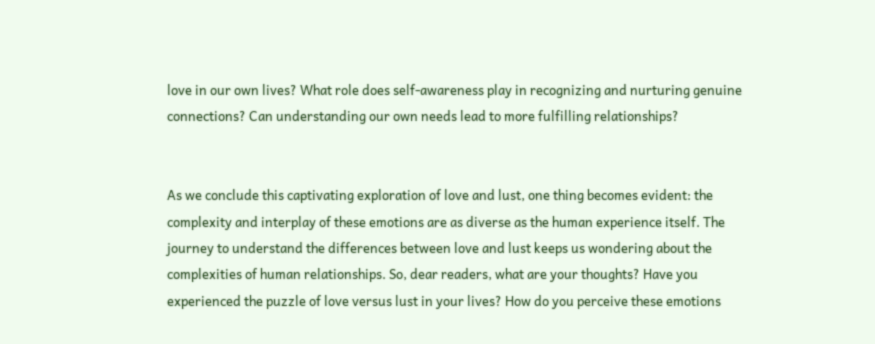love in our own lives? What role does self-awareness play in recognizing and nurturing genuine connections? Can understanding our own needs lead to more fulfilling relationships?


As we conclude this captivating exploration of love and lust, one thing becomes evident: the complexity and interplay of these emotions are as diverse as the human experience itself. The journey to understand the differences between love and lust keeps us wondering about the complexities of human relationships. So, dear readers, what are your thoughts? Have you experienced the puzzle of love versus lust in your lives? How do you perceive these emotions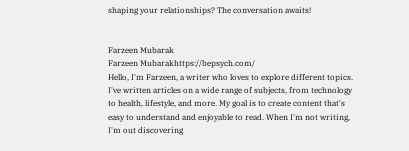shaping your relationships? The conversation awaits!


Farzeen Mubarak
Farzeen Mubarakhttps://bepsych.com/
Hello, I'm Farzeen, a writer who loves to explore different topics. I've written articles on a wide range of subjects, from technology to health, lifestyle, and more. My goal is to create content that's easy to understand and enjoyable to read. When I'm not writing, I'm out discovering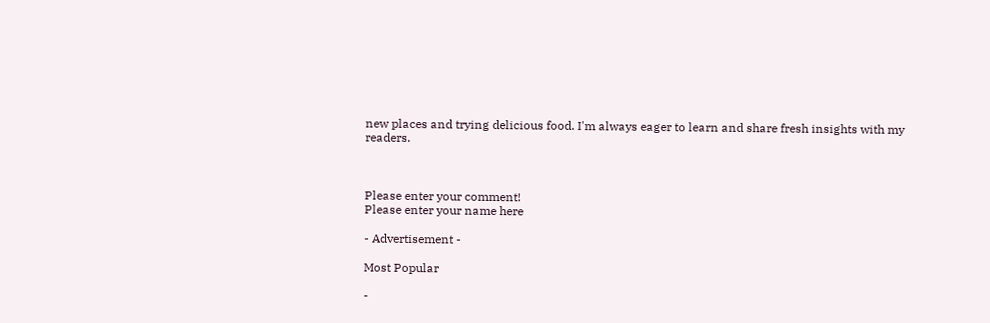new places and trying delicious food. I'm always eager to learn and share fresh insights with my readers.



Please enter your comment!
Please enter your name here

- Advertisement -

Most Popular

-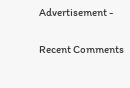Advertisement -

Recent Comments